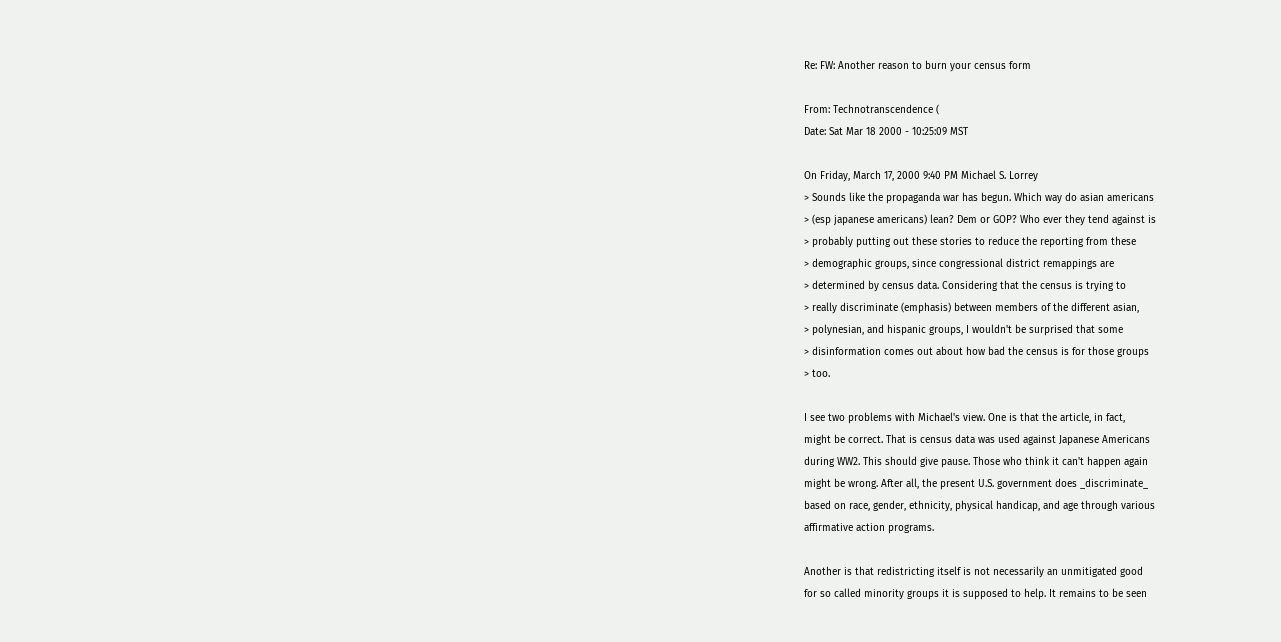Re: FW: Another reason to burn your census form

From: Technotranscendence (
Date: Sat Mar 18 2000 - 10:25:09 MST

On Friday, March 17, 2000 9:40 PM Michael S. Lorrey
> Sounds like the propaganda war has begun. Which way do asian americans
> (esp japanese americans) lean? Dem or GOP? Who ever they tend against is
> probably putting out these stories to reduce the reporting from these
> demographic groups, since congressional district remappings are
> determined by census data. Considering that the census is trying to
> really discriminate (emphasis) between members of the different asian,
> polynesian, and hispanic groups, I wouldn't be surprised that some
> disinformation comes out about how bad the census is for those groups
> too.

I see two problems with Michael's view. One is that the article, in fact,
might be correct. That is census data was used against Japanese Americans
during WW2. This should give pause. Those who think it can't happen again
might be wrong. After all, the present U.S. government does _discriminate_
based on race, gender, ethnicity, physical handicap, and age through various
affirmative action programs.

Another is that redistricting itself is not necessarily an unmitigated good
for so called minority groups it is supposed to help. It remains to be seen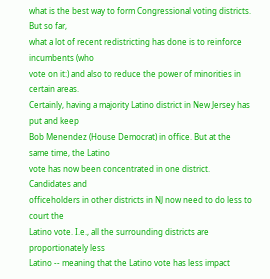what is the best way to form Congressional voting districts. But so far,
what a lot of recent redistricting has done is to reinforce incumbents (who
vote on it:) and also to reduce the power of minorities in certain areas.
Certainly, having a majority Latino district in New Jersey has put and keep
Bob Menendez (House Democrat) in office. But at the same time, the Latino
vote has now been concentrated in one district. Candidates and
officeholders in other districts in NJ now need to do less to court the
Latino vote. I.e., all the surrounding districts are proportionately less
Latino -- meaning that the Latino vote has less impact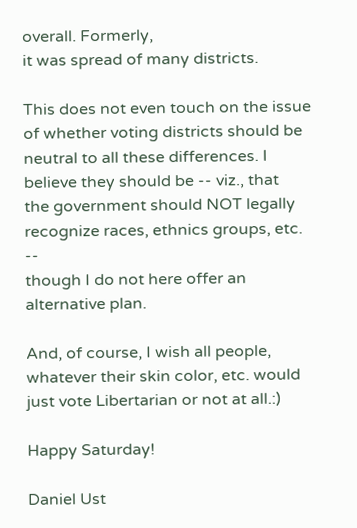overall. Formerly,
it was spread of many districts.

This does not even touch on the issue of whether voting districts should be
neutral to all these differences. I believe they should be -- viz., that
the government should NOT legally recognize races, ethnics groups, etc. --
though I do not here offer an alternative plan.

And, of course, I wish all people, whatever their skin color, etc. would
just vote Libertarian or not at all.:)

Happy Saturday!

Daniel Ust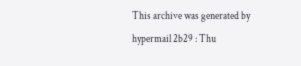This archive was generated by hypermail 2b29 : Thu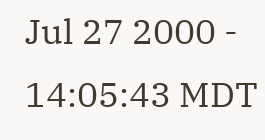Jul 27 2000 - 14:05:43 MDT